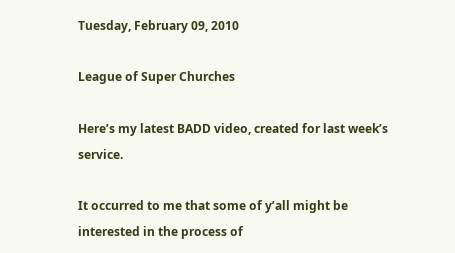Tuesday, February 09, 2010

League of Super Churches

Here’s my latest BADD video, created for last week’s service.

It occurred to me that some of y’all might be interested in the process of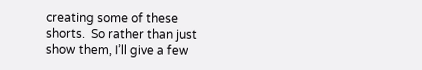creating some of these shorts.  So rather than just show them, I’ll give a few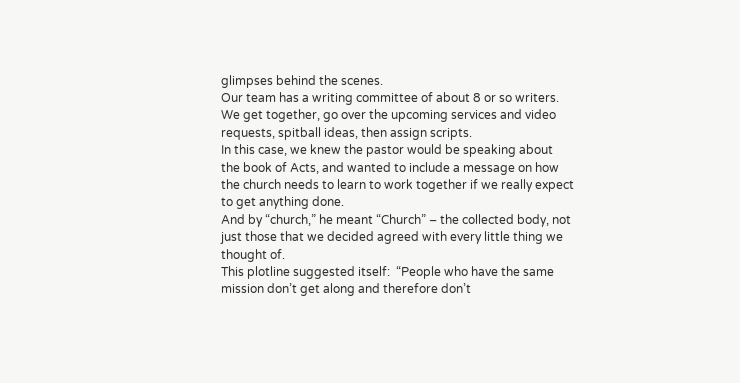glimpses behind the scenes.
Our team has a writing committee of about 8 or so writers.  We get together, go over the upcoming services and video requests, spitball ideas, then assign scripts.
In this case, we knew the pastor would be speaking about the book of Acts, and wanted to include a message on how the church needs to learn to work together if we really expect to get anything done.
And by “church,” he meant “Church” – the collected body, not just those that we decided agreed with every little thing we thought of.
This plotline suggested itself:  “People who have the same mission don’t get along and therefore don’t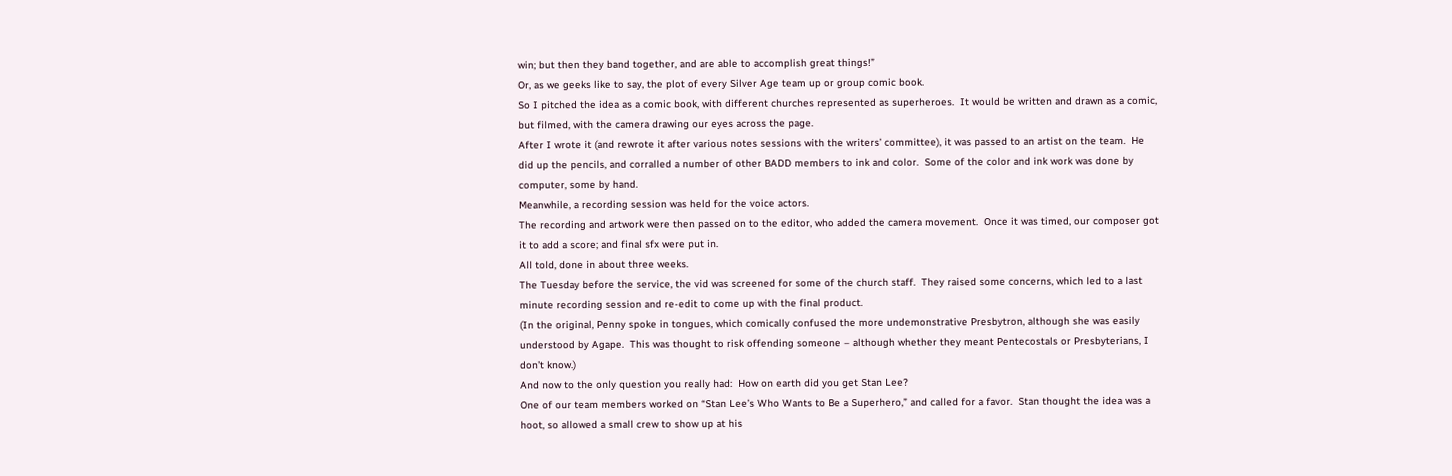win; but then they band together, and are able to accomplish great things!”
Or, as we geeks like to say, the plot of every Silver Age team up or group comic book.
So I pitched the idea as a comic book, with different churches represented as superheroes.  It would be written and drawn as a comic, but filmed, with the camera drawing our eyes across the page.
After I wrote it (and rewrote it after various notes sessions with the writers’ committee), it was passed to an artist on the team.  He did up the pencils, and corralled a number of other BADD members to ink and color.  Some of the color and ink work was done by computer, some by hand.
Meanwhile, a recording session was held for the voice actors.
The recording and artwork were then passed on to the editor, who added the camera movement.  Once it was timed, our composer got it to add a score; and final sfx were put in.
All told, done in about three weeks.
The Tuesday before the service, the vid was screened for some of the church staff.  They raised some concerns, which led to a last minute recording session and re-edit to come up with the final product.
(In the original, Penny spoke in tongues, which comically confused the more undemonstrative Presbytron, although she was easily understood by Agape.  This was thought to risk offending someone – although whether they meant Pentecostals or Presbyterians, I don’t know.)
And now to the only question you really had:  How on earth did you get Stan Lee?
One of our team members worked on “Stan Lee’s Who Wants to Be a Superhero,” and called for a favor.  Stan thought the idea was a hoot, so allowed a small crew to show up at his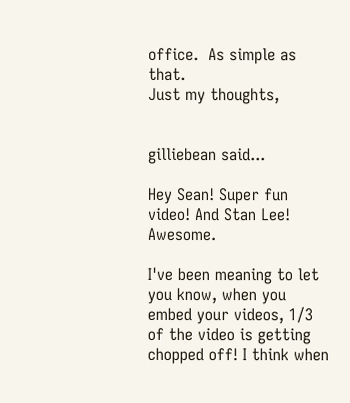office.  As simple as that.
Just my thoughts,


gilliebean said...

Hey Sean! Super fun video! And Stan Lee! Awesome.

I've been meaning to let you know, when you embed your videos, 1/3 of the video is getting chopped off! I think when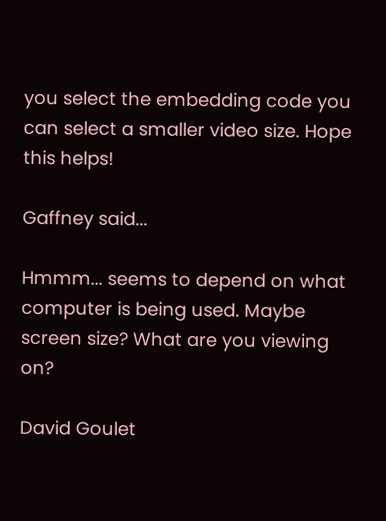you select the embedding code you can select a smaller video size. Hope this helps!

Gaffney said...

Hmmm... seems to depend on what computer is being used. Maybe screen size? What are you viewing on?

David Goulet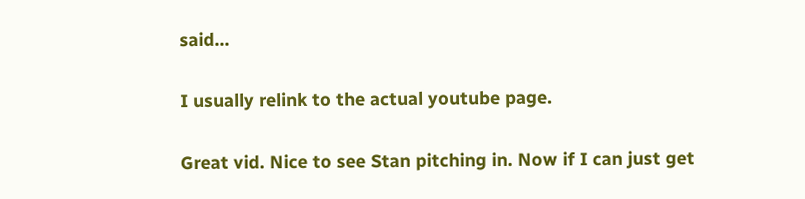said...

I usually relink to the actual youtube page.

Great vid. Nice to see Stan pitching in. Now if I can just get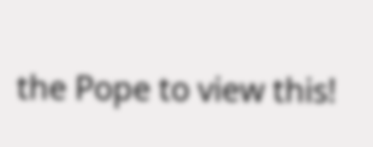the Pope to view this!